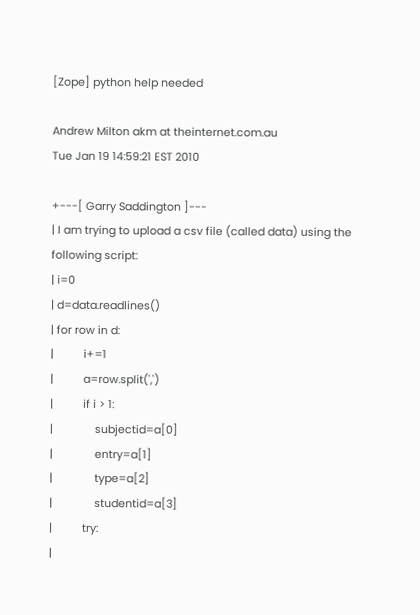[Zope] python help needed

Andrew Milton akm at theinternet.com.au
Tue Jan 19 14:59:21 EST 2010

+---[ Garry Saddington ]---
| I am trying to upload a csv file (called data) using the following script:
| i=0
| d=data.readlines()
| for row in d:
|          i+=1
|          a=row.split(',')
|          if i > 1:
|              subjectid=a[0]
|              entry=a[1]
|              type=a[2]
|              studentid=a[3]
|          try:
|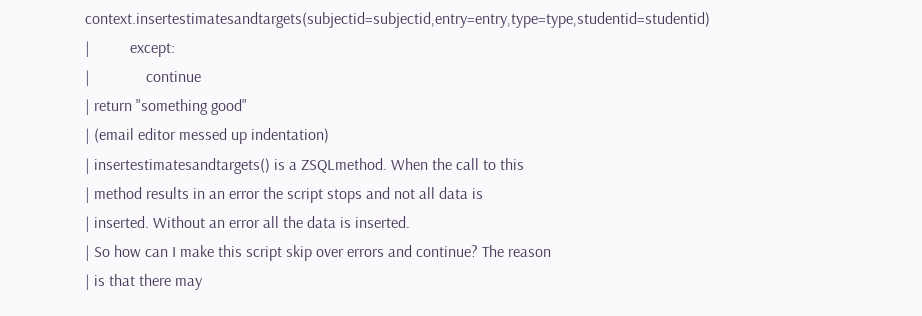context.insertestimatesandtargets(subjectid=subjectid,entry=entry,type=type,studentid=studentid)
|          except:
|              continue
| return "something good"
| (email editor messed up indentation)
| insertestimatesandtargets() is a ZSQLmethod. When the call to this
| method results in an error the script stops and not all data is
| inserted. Without an error all the data is inserted.
| So how can I make this script skip over errors and continue? The reason
| is that there may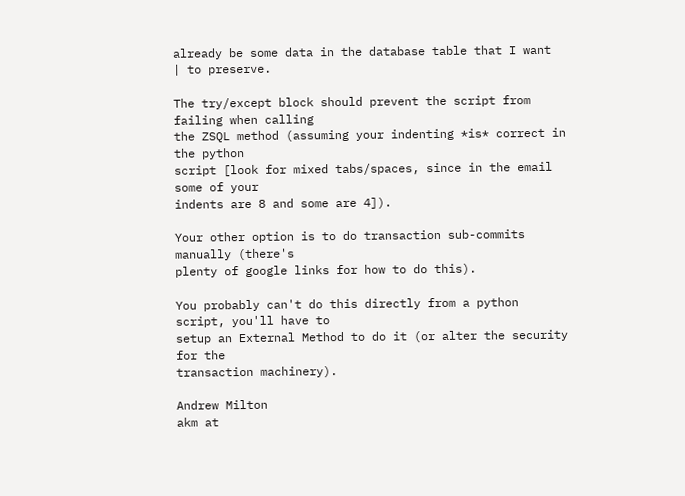already be some data in the database table that I want
| to preserve.

The try/except block should prevent the script from failing when calling
the ZSQL method (assuming your indenting *is* correct in the python
script [look for mixed tabs/spaces, since in the email some of your
indents are 8 and some are 4]).

Your other option is to do transaction sub-commits manually (there's
plenty of google links for how to do this).

You probably can't do this directly from a python script, you'll have to
setup an External Method to do it (or alter the security for the
transaction machinery).

Andrew Milton
akm at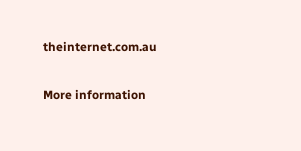theinternet.com.au

More information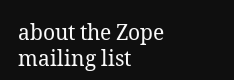about the Zope mailing list